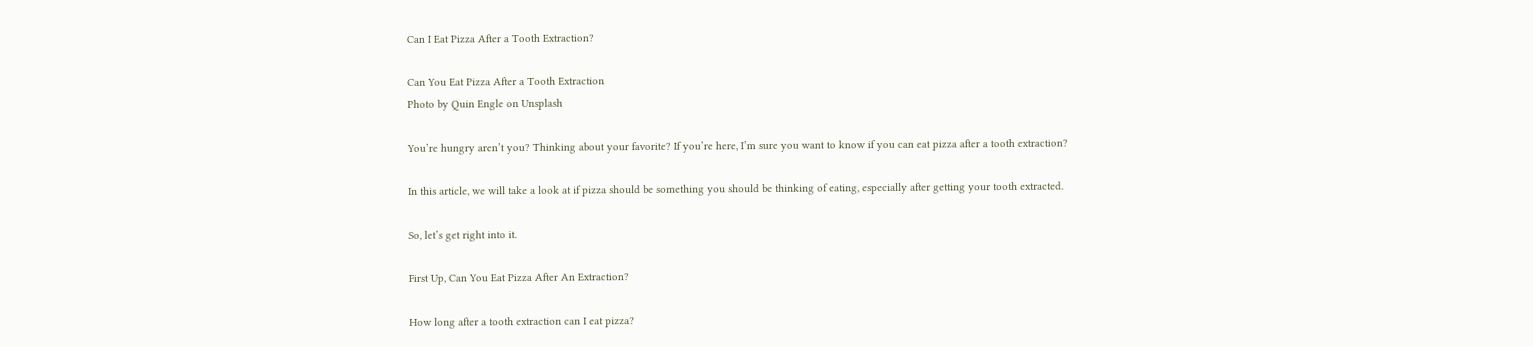Can I Eat Pizza After a Tooth Extraction?

Can You Eat Pizza After a Tooth Extraction
Photo by Quin Engle on Unsplash

You’re hungry aren’t you? Thinking about your favorite? If you’re here, I’m sure you want to know if you can eat pizza after a tooth extraction?

In this article, we will take a look at if pizza should be something you should be thinking of eating, especially after getting your tooth extracted.

So, let’s get right into it.

First Up, Can You Eat Pizza After An Extraction?

How long after a tooth extraction can I eat pizza?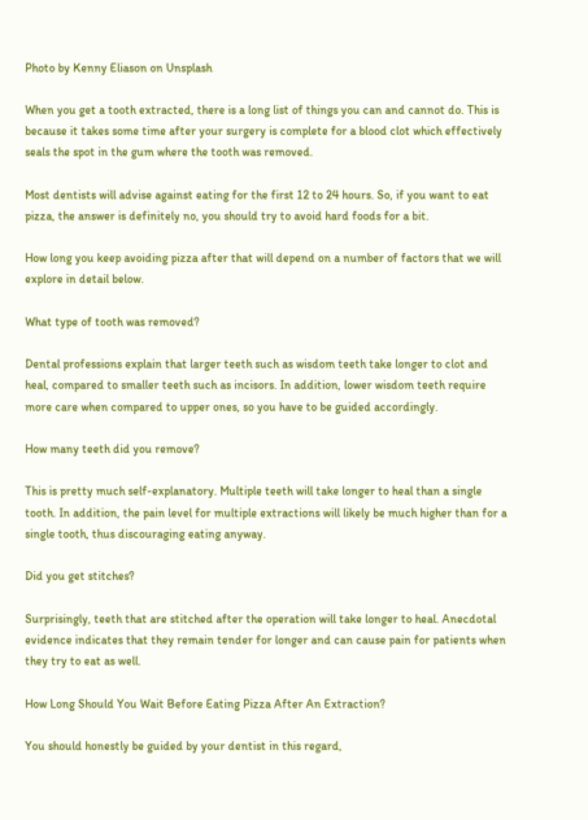Photo by Kenny Eliason on Unsplash

When you get a tooth extracted, there is a long list of things you can and cannot do. This is because it takes some time after your surgery is complete for a blood clot which effectively seals the spot in the gum where the tooth was removed.

Most dentists will advise against eating for the first 12 to 24 hours. So, if you want to eat pizza, the answer is definitely no, you should try to avoid hard foods for a bit.

How long you keep avoiding pizza after that will depend on a number of factors that we will explore in detail below.

What type of tooth was removed?

Dental professions explain that larger teeth such as wisdom teeth take longer to clot and heal, compared to smaller teeth such as incisors. In addition, lower wisdom teeth require more care when compared to upper ones, so you have to be guided accordingly.

How many teeth did you remove?

This is pretty much self-explanatory. Multiple teeth will take longer to heal than a single tooth. In addition, the pain level for multiple extractions will likely be much higher than for a single tooth, thus discouraging eating anyway.

Did you get stitches?

Surprisingly, teeth that are stitched after the operation will take longer to heal. Anecdotal evidence indicates that they remain tender for longer and can cause pain for patients when they try to eat as well.

How Long Should You Wait Before Eating Pizza After An Extraction?

You should honestly be guided by your dentist in this regard,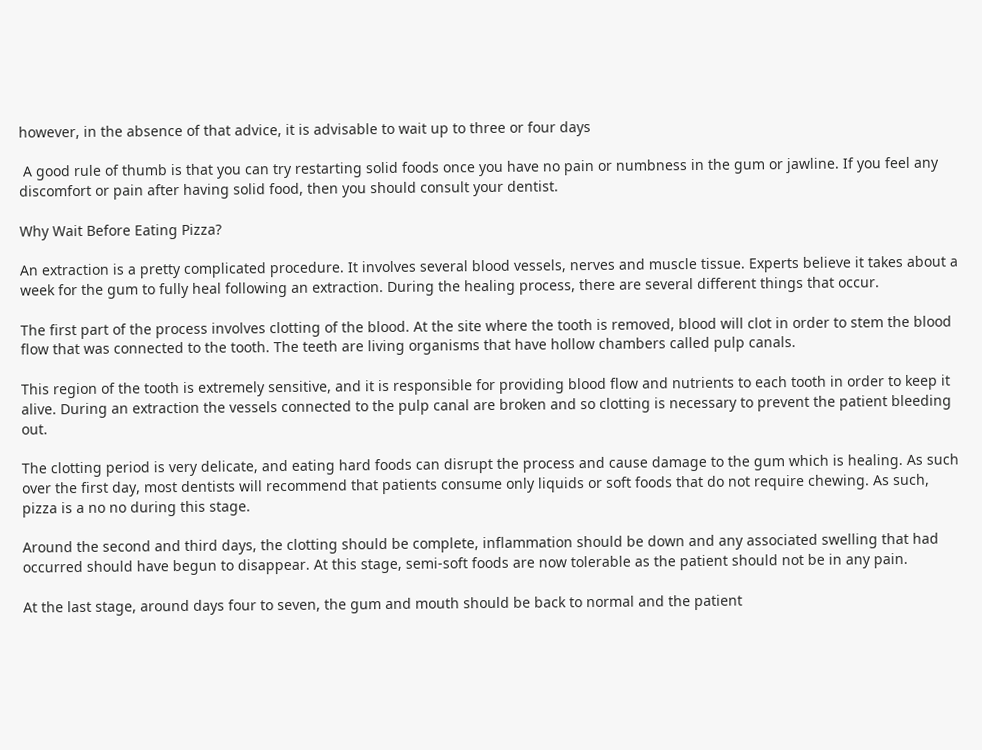however, in the absence of that advice, it is advisable to wait up to three or four days

 A good rule of thumb is that you can try restarting solid foods once you have no pain or numbness in the gum or jawline. If you feel any discomfort or pain after having solid food, then you should consult your dentist.

Why Wait Before Eating Pizza?

An extraction is a pretty complicated procedure. It involves several blood vessels, nerves and muscle tissue. Experts believe it takes about a week for the gum to fully heal following an extraction. During the healing process, there are several different things that occur.

The first part of the process involves clotting of the blood. At the site where the tooth is removed, blood will clot in order to stem the blood flow that was connected to the tooth. The teeth are living organisms that have hollow chambers called pulp canals.

This region of the tooth is extremely sensitive, and it is responsible for providing blood flow and nutrients to each tooth in order to keep it alive. During an extraction the vessels connected to the pulp canal are broken and so clotting is necessary to prevent the patient bleeding out.

The clotting period is very delicate, and eating hard foods can disrupt the process and cause damage to the gum which is healing. As such over the first day, most dentists will recommend that patients consume only liquids or soft foods that do not require chewing. As such, pizza is a no no during this stage.

Around the second and third days, the clotting should be complete, inflammation should be down and any associated swelling that had occurred should have begun to disappear. At this stage, semi-soft foods are now tolerable as the patient should not be in any pain.

At the last stage, around days four to seven, the gum and mouth should be back to normal and the patient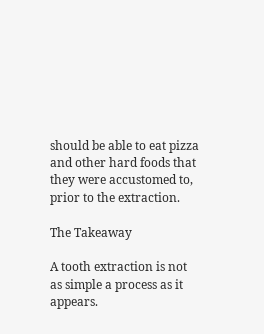should be able to eat pizza and other hard foods that they were accustomed to, prior to the extraction.

The Takeaway

A tooth extraction is not as simple a process as it appears.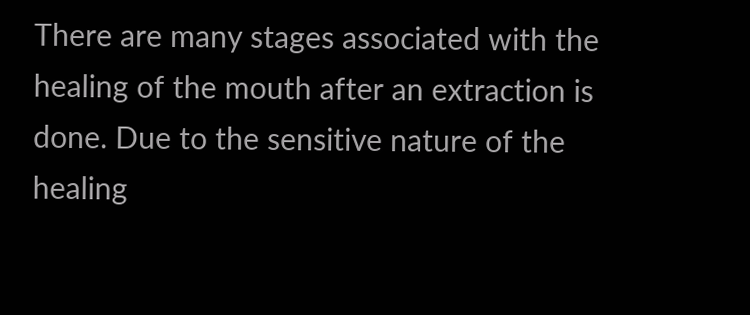There are many stages associated with the healing of the mouth after an extraction is done. Due to the sensitive nature of the healing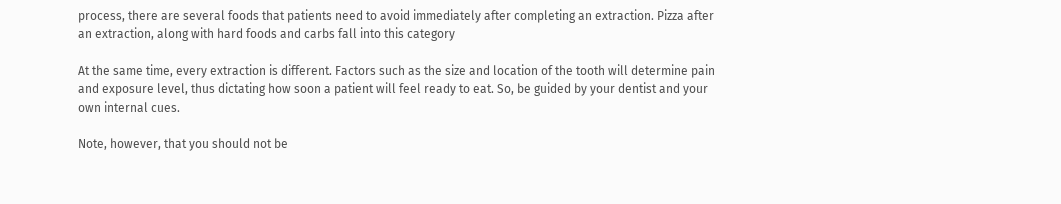process, there are several foods that patients need to avoid immediately after completing an extraction. Pizza after an extraction, along with hard foods and carbs fall into this category

At the same time, every extraction is different. Factors such as the size and location of the tooth will determine pain and exposure level, thus dictating how soon a patient will feel ready to eat. So, be guided by your dentist and your own internal cues.

Note, however, that you should not be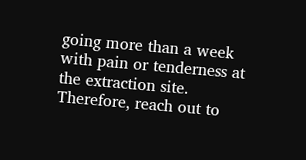going more than a week with pain or tenderness at the extraction site. Therefore, reach out to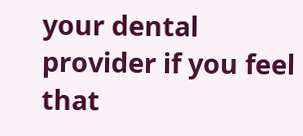your dental provider if you feel that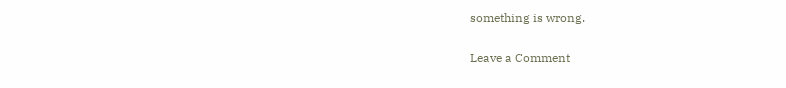something is wrong.

Leave a Comment